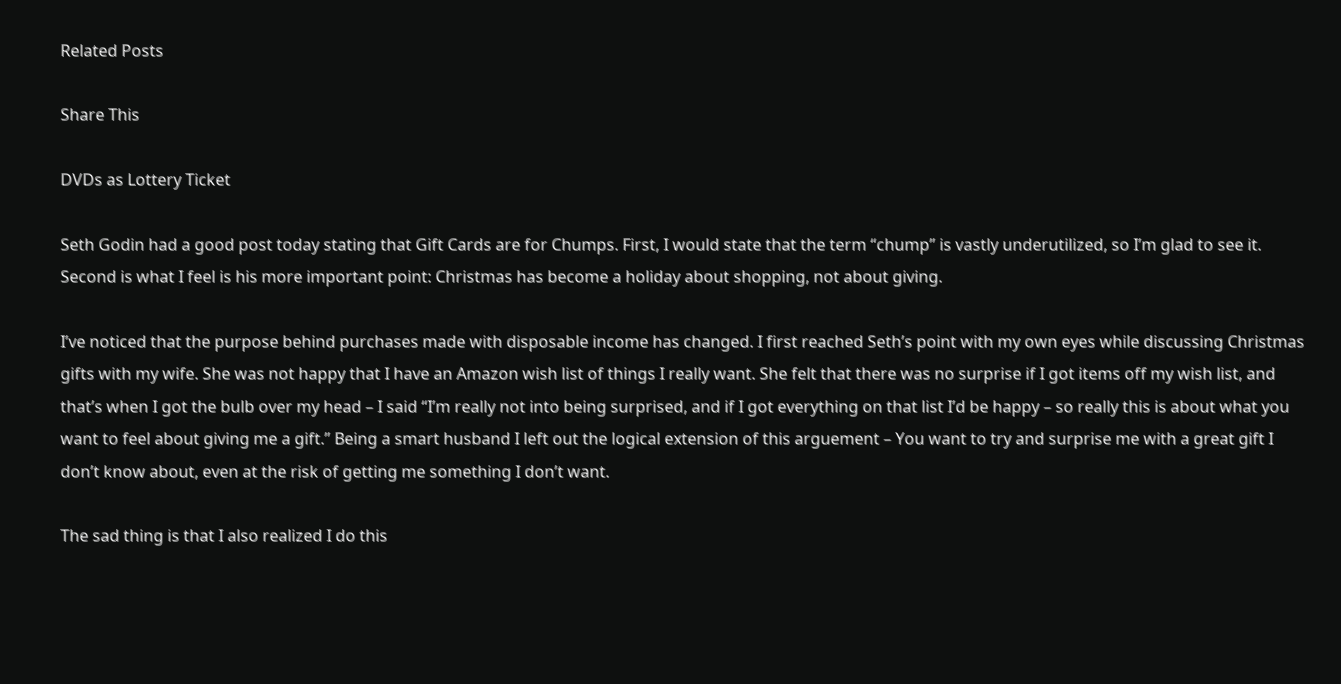Related Posts

Share This

DVDs as Lottery Ticket

Seth Godin had a good post today stating that Gift Cards are for Chumps. First, I would state that the term “chump” is vastly underutilized, so I’m glad to see it. Second is what I feel is his more important point: Christmas has become a holiday about shopping, not about giving.

I’ve noticed that the purpose behind purchases made with disposable income has changed. I first reached Seth’s point with my own eyes while discussing Christmas gifts with my wife. She was not happy that I have an Amazon wish list of things I really want. She felt that there was no surprise if I got items off my wish list, and that’s when I got the bulb over my head – I said “I’m really not into being surprised, and if I got everything on that list I’d be happy – so really this is about what you want to feel about giving me a gift.” Being a smart husband I left out the logical extension of this arguement – You want to try and surprise me with a great gift I don’t know about, even at the risk of getting me something I don’t want.

The sad thing is that I also realized I do this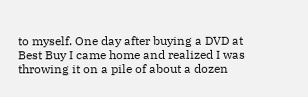to myself. One day after buying a DVD at Best Buy I came home and realized I was throwing it on a pile of about a dozen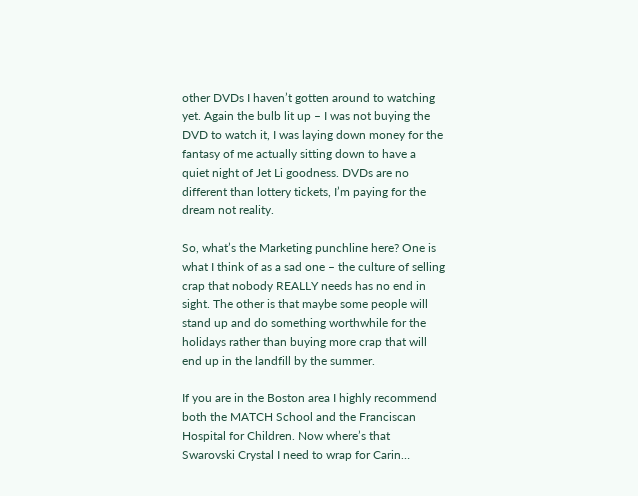other DVDs I haven’t gotten around to watching yet. Again the bulb lit up – I was not buying the DVD to watch it, I was laying down money for the fantasy of me actually sitting down to have a quiet night of Jet Li goodness. DVDs are no different than lottery tickets, I’m paying for the dream not reality.

So, what’s the Marketing punchline here? One is what I think of as a sad one – the culture of selling crap that nobody REALLY needs has no end in sight. The other is that maybe some people will stand up and do something worthwhile for the holidays rather than buying more crap that will end up in the landfill by the summer.

If you are in the Boston area I highly recommend both the MATCH School and the Franciscan Hospital for Children. Now where’s that Swarovski Crystal I need to wrap for Carin…